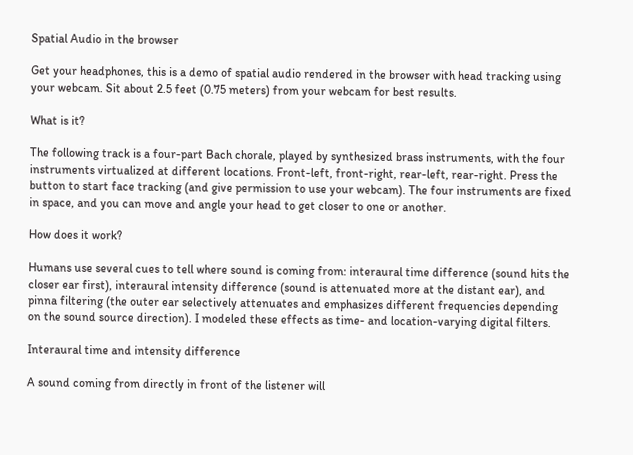Spatial Audio in the browser

Get your headphones, this is a demo of spatial audio rendered in the browser with head tracking using your webcam. Sit about 2.5 feet (0.75 meters) from your webcam for best results.

What is it?

The following track is a four-part Bach chorale, played by synthesized brass instruments, with the four instruments virtualized at different locations. Front-left, front-right, rear-left, rear-right. Press the button to start face tracking (and give permission to use your webcam). The four instruments are fixed in space, and you can move and angle your head to get closer to one or another.

How does it work?

Humans use several cues to tell where sound is coming from: interaural time difference (sound hits the closer ear first), interaural intensity difference (sound is attenuated more at the distant ear), and pinna filtering (the outer ear selectively attenuates and emphasizes different frequencies depending on the sound source direction). I modeled these effects as time- and location-varying digital filters.

Interaural time and intensity difference

A sound coming from directly in front of the listener will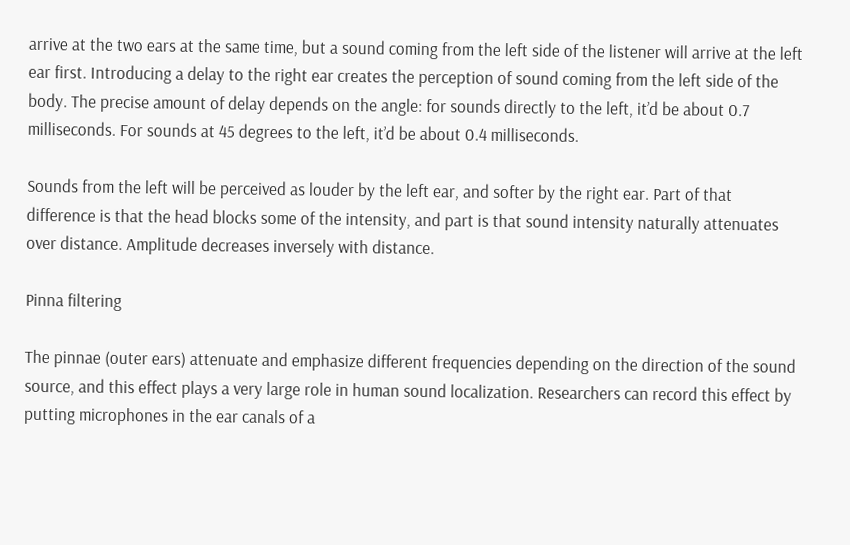arrive at the two ears at the same time, but a sound coming from the left side of the listener will arrive at the left ear first. Introducing a delay to the right ear creates the perception of sound coming from the left side of the body. The precise amount of delay depends on the angle: for sounds directly to the left, it’d be about 0.7 milliseconds. For sounds at 45 degrees to the left, it’d be about 0.4 milliseconds.

Sounds from the left will be perceived as louder by the left ear, and softer by the right ear. Part of that difference is that the head blocks some of the intensity, and part is that sound intensity naturally attenuates over distance. Amplitude decreases inversely with distance.

Pinna filtering

The pinnae (outer ears) attenuate and emphasize different frequencies depending on the direction of the sound source, and this effect plays a very large role in human sound localization. Researchers can record this effect by putting microphones in the ear canals of a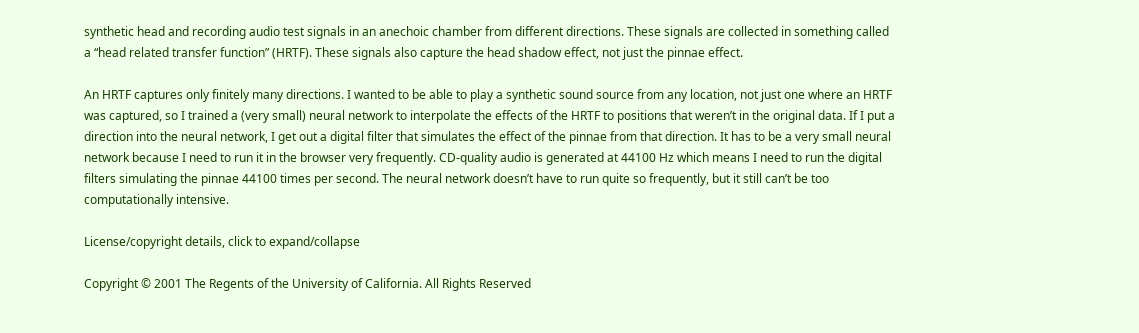synthetic head and recording audio test signals in an anechoic chamber from different directions. These signals are collected in something called a “head related transfer function” (HRTF). These signals also capture the head shadow effect, not just the pinnae effect.

An HRTF captures only finitely many directions. I wanted to be able to play a synthetic sound source from any location, not just one where an HRTF was captured, so I trained a (very small) neural network to interpolate the effects of the HRTF to positions that weren’t in the original data. If I put a direction into the neural network, I get out a digital filter that simulates the effect of the pinnae from that direction. It has to be a very small neural network because I need to run it in the browser very frequently. CD-quality audio is generated at 44100 Hz which means I need to run the digital filters simulating the pinnae 44100 times per second. The neural network doesn’t have to run quite so frequently, but it still can’t be too computationally intensive.

License/copyright details, click to expand/collapse

Copyright © 2001 The Regents of the University of California. All Rights Reserved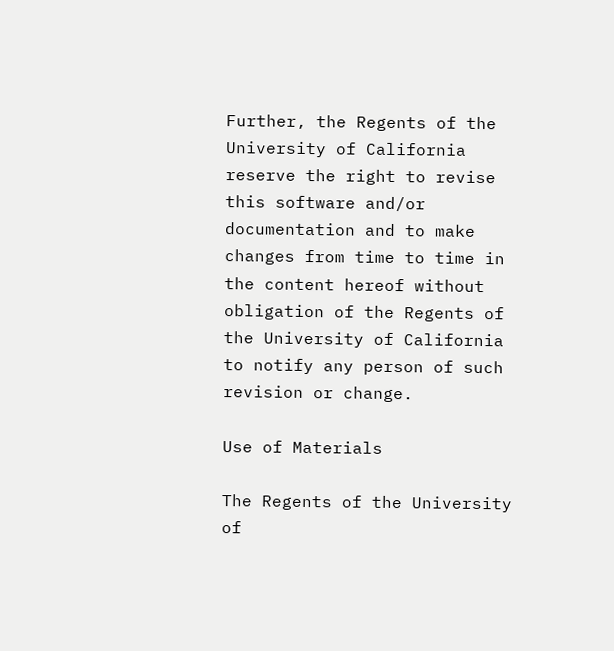Further, the Regents of the University of California reserve the right to revise this software and/or documentation and to make changes from time to time in the content hereof without obligation of the Regents of the University of California to notify any person of such revision or change.

Use of Materials

The Regents of the University of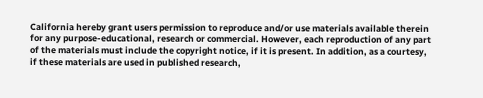California hereby grant users permission to reproduce and/or use materials available therein for any purpose-educational, research or commercial. However, each reproduction of any part of the materials must include the copyright notice, if it is present. In addition, as a courtesy, if these materials are used in published research,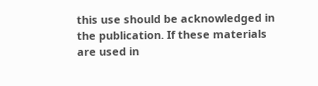this use should be acknowledged in the publication. If these materials are used in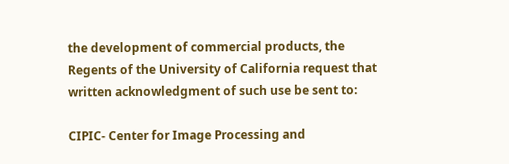the development of commercial products, the Regents of the University of California request that written acknowledgment of such use be sent to:

CIPIC- Center for Image Processing and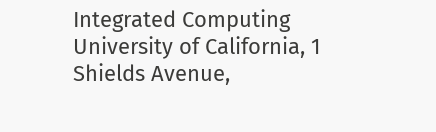Integrated Computing University of California, 1 Shields Avenue,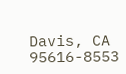Davis, CA 95616-8553